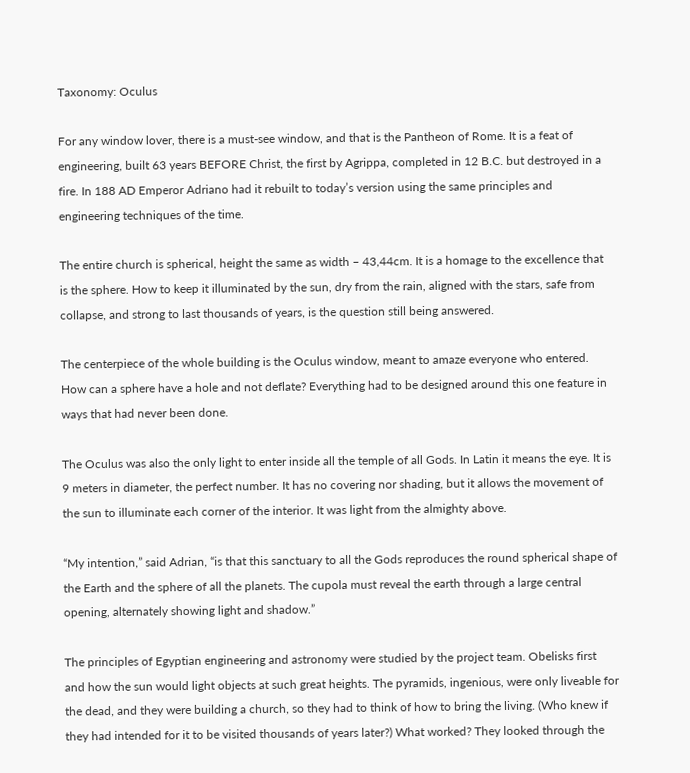Taxonomy: Oculus

For any window lover, there is a must-see window, and that is the Pantheon of Rome. It is a feat of engineering, built 63 years BEFORE Christ, the first by Agrippa, completed in 12 B.C. but destroyed in a fire. In 188 AD Emperor Adriano had it rebuilt to today’s version using the same principles and engineering techniques of the time.

The entire church is spherical, height the same as width – 43,44cm. It is a homage to the excellence that is the sphere. How to keep it illuminated by the sun, dry from the rain, aligned with the stars, safe from collapse, and strong to last thousands of years, is the question still being answered.

The centerpiece of the whole building is the Oculus window, meant to amaze everyone who entered. How can a sphere have a hole and not deflate? Everything had to be designed around this one feature in ways that had never been done.

The Oculus was also the only light to enter inside all the temple of all Gods. In Latin it means the eye. It is 9 meters in diameter, the perfect number. It has no covering nor shading, but it allows the movement of the sun to illuminate each corner of the interior. It was light from the almighty above.

“My intention,” said Adrian, “is that this sanctuary to all the Gods reproduces the round spherical shape of the Earth and the sphere of all the planets. The cupola must reveal the earth through a large central opening, alternately showing light and shadow.”

The principles of Egyptian engineering and astronomy were studied by the project team. Obelisks first and how the sun would light objects at such great heights. The pyramids, ingenious, were only liveable for the dead, and they were building a church, so they had to think of how to bring the living. (Who knew if they had intended for it to be visited thousands of years later?) What worked? They looked through the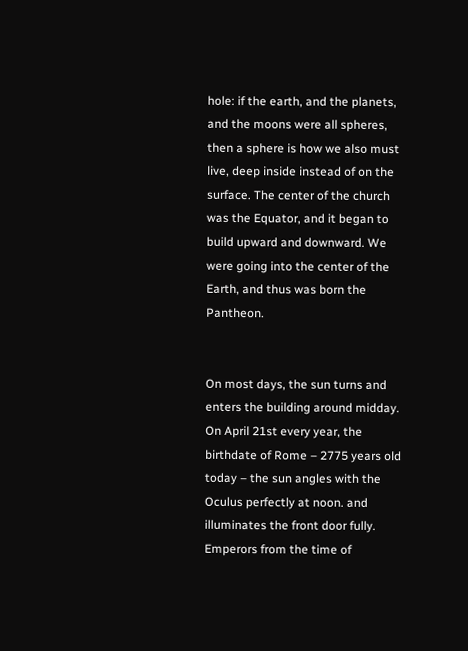hole: if the earth, and the planets, and the moons were all spheres, then a sphere is how we also must live, deep inside instead of on the surface. The center of the church was the Equator, and it began to build upward and downward. We were going into the center of the Earth, and thus was born the Pantheon.


On most days, the sun turns and enters the building around midday. On April 21st every year, the birthdate of Rome – 2775 years old today – the sun angles with the Oculus perfectly at noon. and illuminates the front door fully. Emperors from the time of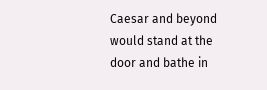Caesar and beyond would stand at the door and bathe in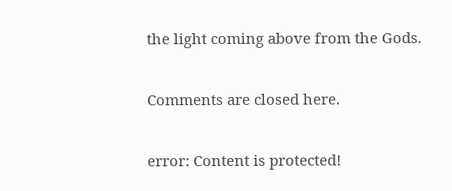the light coming above from the Gods.

Comments are closed here.

error: Content is protected!